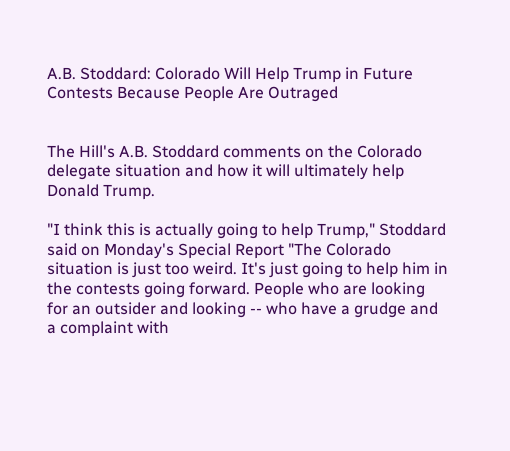A.B. Stoddard: Colorado Will Help Trump in Future Contests Because People Are Outraged


The Hill's A.B. Stoddard comments on the Colorado delegate situation and how it will ultimately help Donald Trump.

"I think this is actually going to help Trump," Stoddard said on Monday's Special Report "The Colorado situation is just too weird. It's just going to help him in the contests going forward. People who are looking for an outsider and looking -- who have a grudge and a complaint with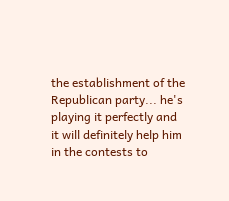the establishment of the Republican party... he's playing it perfectly and it will definitely help him in the contests to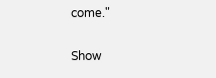come."

Show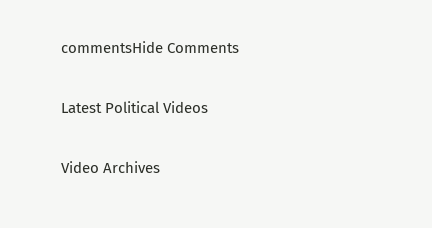commentsHide Comments

Latest Political Videos

Video Archives